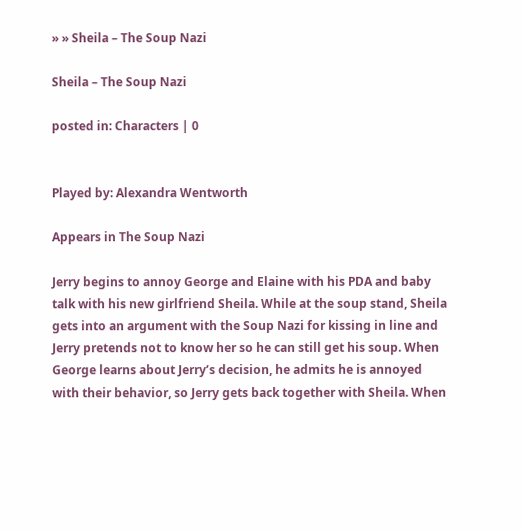» » Sheila – The Soup Nazi

Sheila – The Soup Nazi

posted in: Characters | 0


Played by: Alexandra Wentworth

Appears in The Soup Nazi

Jerry begins to annoy George and Elaine with his PDA and baby talk with his new girlfriend Sheila. While at the soup stand, Sheila gets into an argument with the Soup Nazi for kissing in line and Jerry pretends not to know her so he can still get his soup. When George learns about Jerry’s decision, he admits he is annoyed with their behavior, so Jerry gets back together with Sheila. When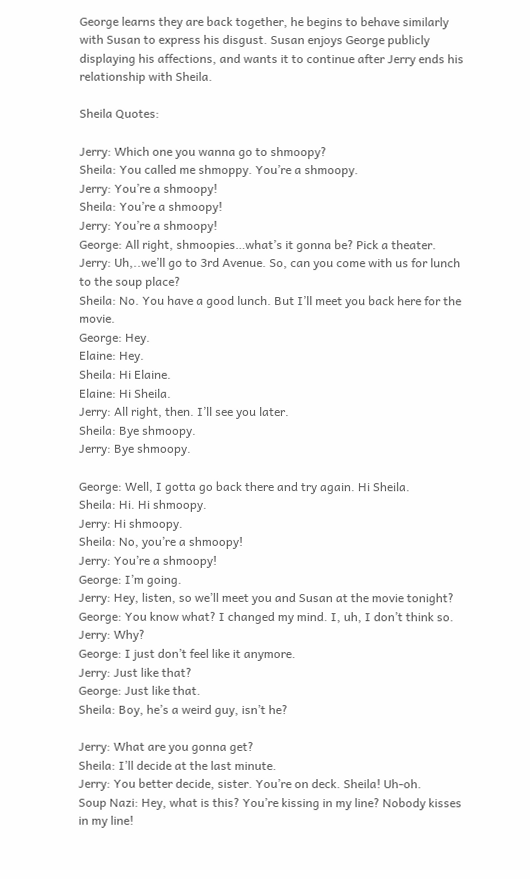George learns they are back together, he begins to behave similarly with Susan to express his disgust. Susan enjoys George publicly displaying his affections, and wants it to continue after Jerry ends his relationship with Sheila.

Sheila Quotes:

Jerry: Which one you wanna go to shmoopy?
Sheila: You called me shmoppy. You’re a shmoopy.
Jerry: You’re a shmoopy!
Sheila: You’re a shmoopy!
Jerry: You’re a shmoopy!
George: All right, shmoopies…what’s it gonna be? Pick a theater.
Jerry: Uh,..we’ll go to 3rd Avenue. So, can you come with us for lunch to the soup place?
Sheila: No. You have a good lunch. But I’ll meet you back here for the movie.
George: Hey.
Elaine: Hey.
Sheila: Hi Elaine.
Elaine: Hi Sheila.
Jerry: All right, then. I’ll see you later.
Sheila: Bye shmoopy.
Jerry: Bye shmoopy.

George: Well, I gotta go back there and try again. Hi Sheila.
Sheila: Hi. Hi shmoopy.
Jerry: Hi shmoopy.
Sheila: No, you’re a shmoopy!
Jerry: You’re a shmoopy!
George: I’m going.
Jerry: Hey, listen, so we’ll meet you and Susan at the movie tonight?
George: You know what? I changed my mind. I, uh, I don’t think so.
Jerry: Why?
George: I just don’t feel like it anymore.
Jerry: Just like that?
George: Just like that.
Sheila: Boy, he’s a weird guy, isn’t he?

Jerry: What are you gonna get?
Sheila: I’ll decide at the last minute.
Jerry: You better decide, sister. You’re on deck. Sheila! Uh-oh.
Soup Nazi: Hey, what is this? You’re kissing in my line? Nobody kisses in my line!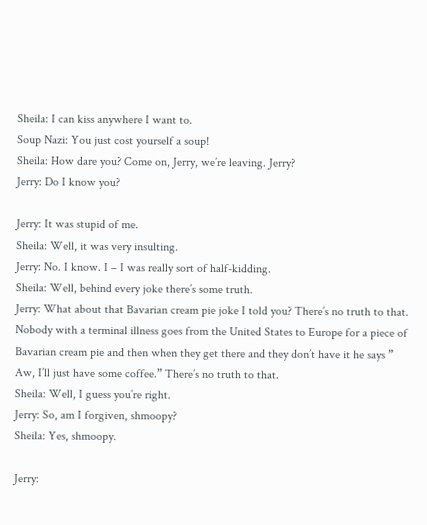Sheila: I can kiss anywhere I want to.
Soup Nazi: You just cost yourself a soup!
Sheila: How dare you? Come on, Jerry, we’re leaving. Jerry?
Jerry: Do I know you?

Jerry: It was stupid of me.
Sheila: Well, it was very insulting.
Jerry: No. I know. I – I was really sort of half-kidding.
Sheila: Well, behind every joke there’s some truth.
Jerry: What about that Bavarian cream pie joke I told you? There’s no truth to that. Nobody with a terminal illness goes from the United States to Europe for a piece of Bavarian cream pie and then when they get there and they don’t have it he says ” Aw, I’ll just have some coffee.” There’s no truth to that.
Sheila: Well, I guess you’re right.
Jerry: So, am I forgiven, shmoopy?
Sheila: Yes, shmoopy.

Jerry: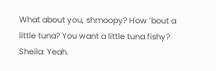What about you, shmoopy? How ’bout a little tuna? You want a little tuna fishy?
Sheila: Yeah.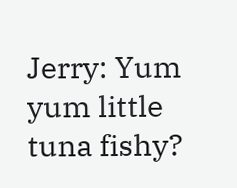Jerry: Yum yum little tuna fishy?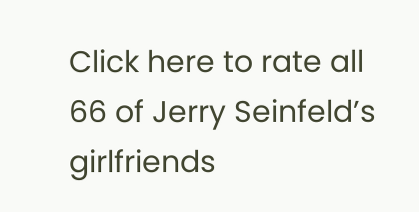Click here to rate all 66 of Jerry Seinfeld’s girlfriends